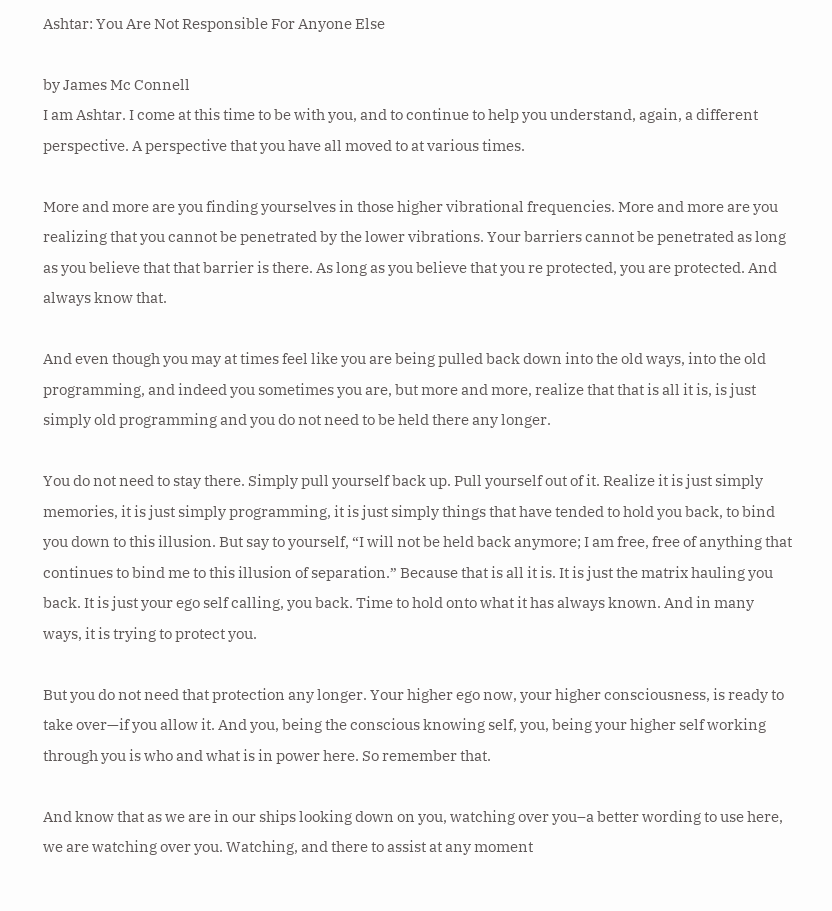Ashtar: You Are Not Responsible For Anyone Else

by James Mc Connell
I am Ashtar. I come at this time to be with you, and to continue to help you understand, again, a different perspective. A perspective that you have all moved to at various times.

More and more are you finding yourselves in those higher vibrational frequencies. More and more are you realizing that you cannot be penetrated by the lower vibrations. Your barriers cannot be penetrated as long as you believe that that barrier is there. As long as you believe that you re protected, you are protected. And always know that.

And even though you may at times feel like you are being pulled back down into the old ways, into the old programming, and indeed you sometimes you are, but more and more, realize that that is all it is, is just simply old programming and you do not need to be held there any longer.

You do not need to stay there. Simply pull yourself back up. Pull yourself out of it. Realize it is just simply memories, it is just simply programming, it is just simply things that have tended to hold you back, to bind you down to this illusion. But say to yourself, “I will not be held back anymore; I am free, free of anything that continues to bind me to this illusion of separation.” Because that is all it is. It is just the matrix hauling you back. It is just your ego self calling, you back. Time to hold onto what it has always known. And in many ways, it is trying to protect you.

But you do not need that protection any longer. Your higher ego now, your higher consciousness, is ready to take over—if you allow it. And you, being the conscious knowing self, you, being your higher self working through you is who and what is in power here. So remember that.

And know that as we are in our ships looking down on you, watching over you–a better wording to use here, we are watching over you. Watching, and there to assist at any moment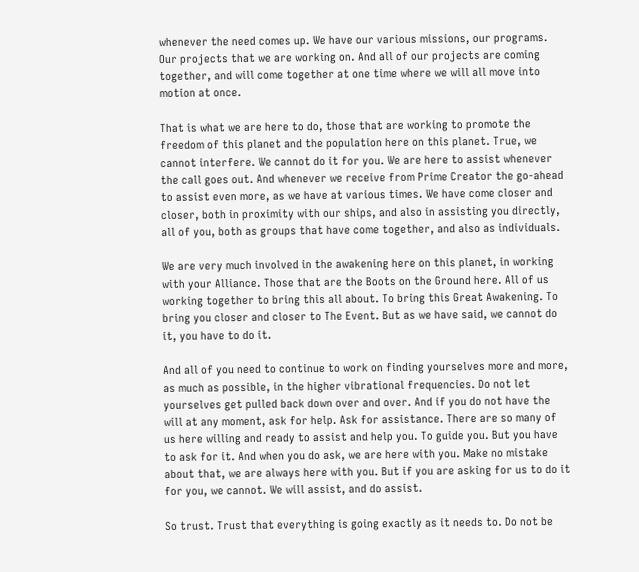whenever the need comes up. We have our various missions, our programs. Our projects that we are working on. And all of our projects are coming together, and will come together at one time where we will all move into motion at once.

That is what we are here to do, those that are working to promote the freedom of this planet and the population here on this planet. True, we cannot interfere. We cannot do it for you. We are here to assist whenever the call goes out. And whenever we receive from Prime Creator the go-ahead to assist even more, as we have at various times. We have come closer and closer, both in proximity with our ships, and also in assisting you directly, all of you, both as groups that have come together, and also as individuals.

We are very much involved in the awakening here on this planet, in working with your Alliance. Those that are the Boots on the Ground here. All of us working together to bring this all about. To bring this Great Awakening. To bring you closer and closer to The Event. But as we have said, we cannot do it, you have to do it.

And all of you need to continue to work on finding yourselves more and more, as much as possible, in the higher vibrational frequencies. Do not let yourselves get pulled back down over and over. And if you do not have the will at any moment, ask for help. Ask for assistance. There are so many of us here willing and ready to assist and help you. To guide you. But you have to ask for it. And when you do ask, we are here with you. Make no mistake about that, we are always here with you. But if you are asking for us to do it for you, we cannot. We will assist, and do assist.

So trust. Trust that everything is going exactly as it needs to. Do not be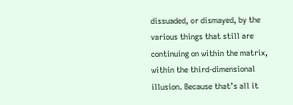dissuaded, or dismayed, by the various things that still are continuing on within the matrix, within the third-dimensional illusion. Because that’s all it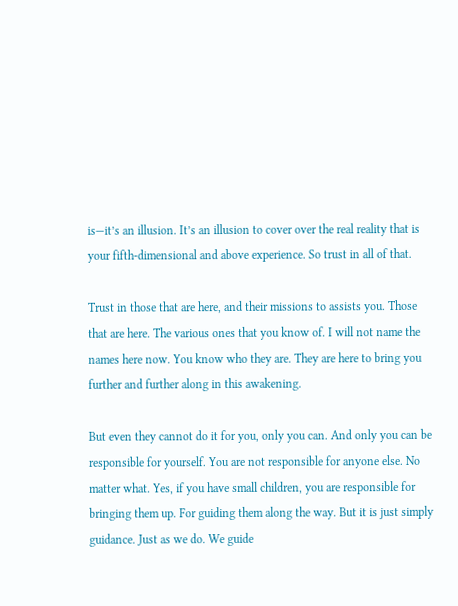is—it’s an illusion. It’s an illusion to cover over the real reality that is your fifth-dimensional and above experience. So trust in all of that.

Trust in those that are here, and their missions to assists you. Those that are here. The various ones that you know of. I will not name the names here now. You know who they are. They are here to bring you further and further along in this awakening.

But even they cannot do it for you, only you can. And only you can be responsible for yourself. You are not responsible for anyone else. No matter what. Yes, if you have small children, you are responsible for bringing them up. For guiding them along the way. But it is just simply guidance. Just as we do. We guide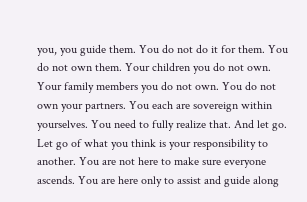you, you guide them. You do not do it for them. You do not own them. Your children you do not own. Your family members you do not own. You do not own your partners. You each are sovereign within yourselves. You need to fully realize that. And let go. Let go of what you think is your responsibility to another. You are not here to make sure everyone ascends. You are here only to assist and guide along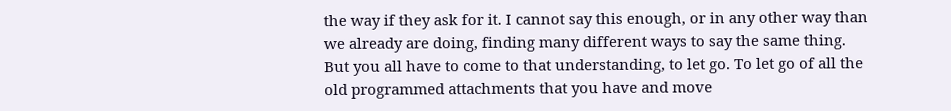the way if they ask for it. I cannot say this enough, or in any other way than we already are doing, finding many different ways to say the same thing. But you all have to come to that understanding, to let go. To let go of all the old programmed attachments that you have and move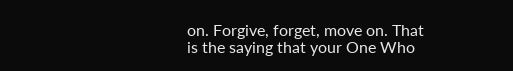on. Forgive, forget, move on. That is the saying that your One Who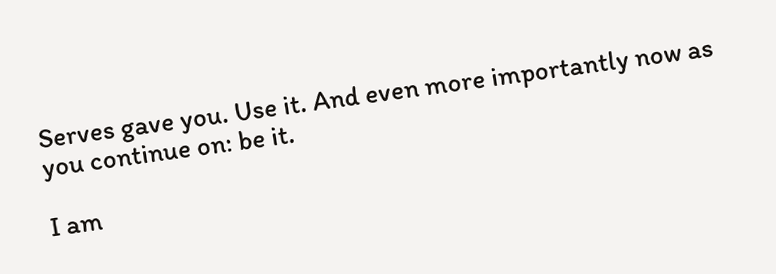Serves gave you. Use it. And even more importantly now as you continue on: be it.

I am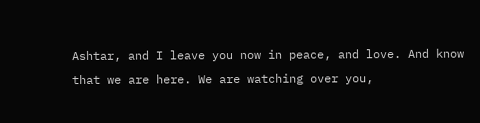Ashtar, and I leave you now in peace, and love. And know that we are here. We are watching over you,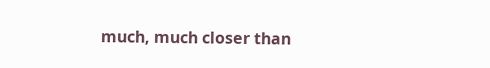much, much closer than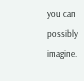you can possibly imagine.